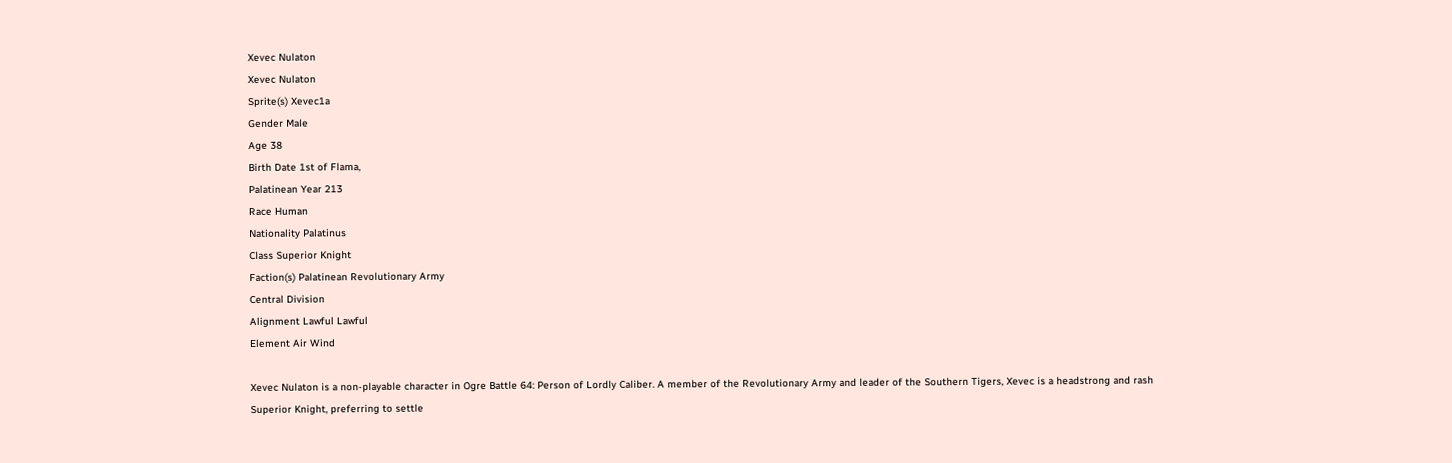Xevec Nulaton
Xevec Nulaton
Sprite(s) Xevec1a
Gender Male
Age 38
Birth Date 1st of Flama,
Palatinean Year 213
Race Human
Nationality Palatinus
Class Superior Knight
Faction(s) Palatinean Revolutionary Army
Central Division
Alignment Lawful Lawful
Element Air Wind

Xevec Nulaton is a non-playable character in Ogre Battle 64: Person of Lordly Caliber. A member of the Revolutionary Army and leader of the Southern Tigers, Xevec is a headstrong and rash Superior Knight, preferring to settle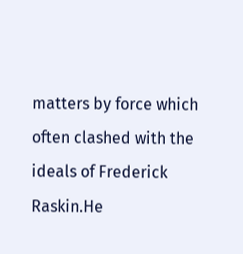matters by force which often clashed with the ideals of Frederick Raskin.He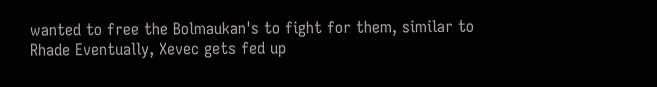wanted to free the Bolmaukan's to fight for them, similar to Rhade Eventually, Xevec gets fed up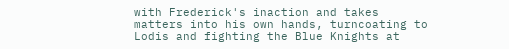with Frederick's inaction and takes matters into his own hands, turncoating to Lodis and fighting the Blue Knights at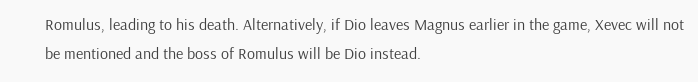Romulus, leading to his death. Alternatively, if Dio leaves Magnus earlier in the game, Xevec will not be mentioned and the boss of Romulus will be Dio instead.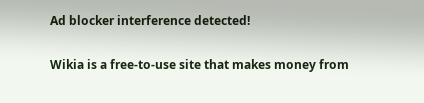Ad blocker interference detected!

Wikia is a free-to-use site that makes money from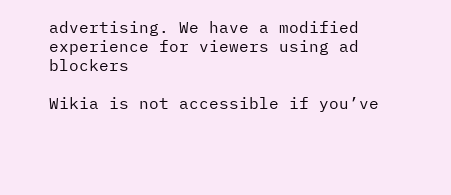advertising. We have a modified experience for viewers using ad blockers

Wikia is not accessible if you’ve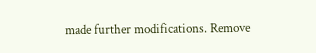made further modifications. Remove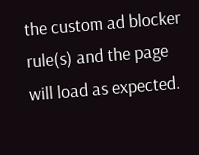the custom ad blocker rule(s) and the page will load as expected.